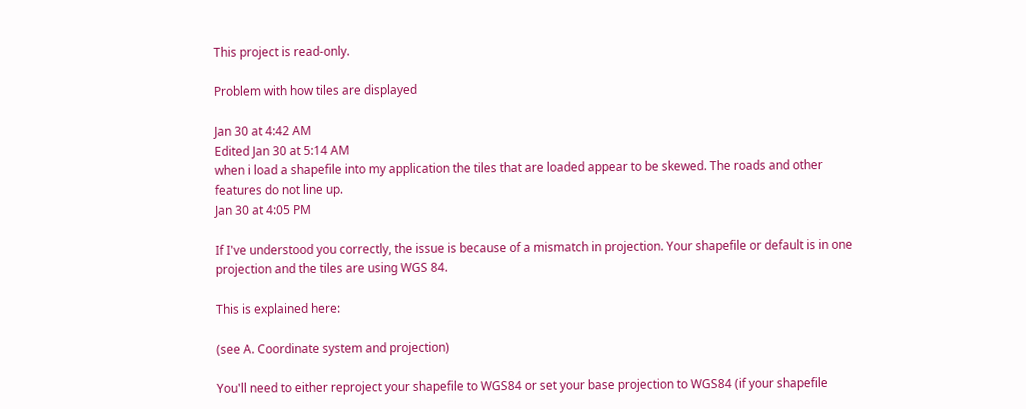This project is read-only.

Problem with how tiles are displayed

Jan 30 at 4:42 AM
Edited Jan 30 at 5:14 AM
when i load a shapefile into my application the tiles that are loaded appear to be skewed. The roads and other features do not line up.
Jan 30 at 4:05 PM

If I've understood you correctly, the issue is because of a mismatch in projection. Your shapefile or default is in one projection and the tiles are using WGS 84.

This is explained here:

(see A. Coordinate system and projection)

You'll need to either reproject your shapefile to WGS84 or set your base projection to WGS84 (if your shapefile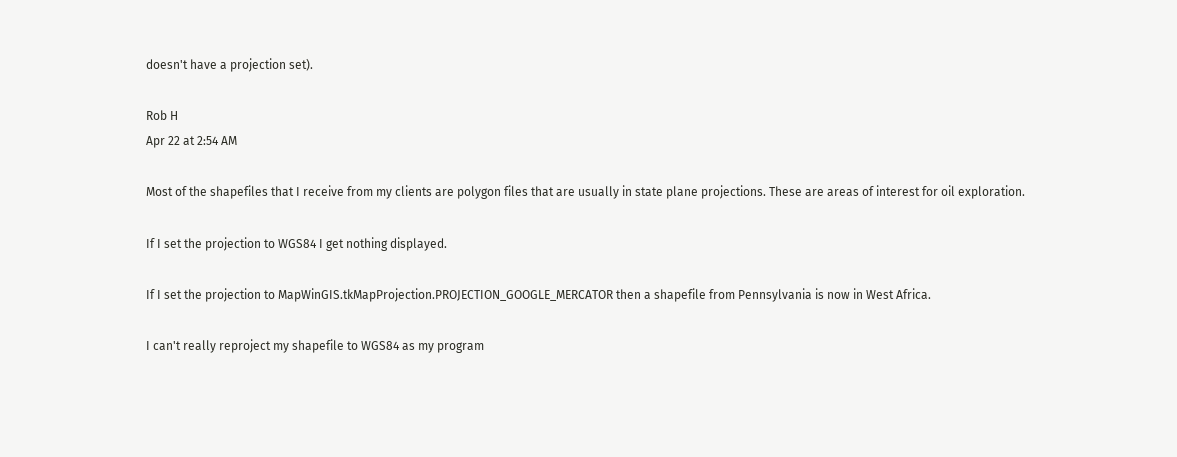doesn't have a projection set).

Rob H
Apr 22 at 2:54 AM

Most of the shapefiles that I receive from my clients are polygon files that are usually in state plane projections. These are areas of interest for oil exploration.

If I set the projection to WGS84 I get nothing displayed.

If I set the projection to MapWinGIS.tkMapProjection.PROJECTION_GOOGLE_MERCATOR then a shapefile from Pennsylvania is now in West Africa.

I can't really reproject my shapefile to WGS84 as my program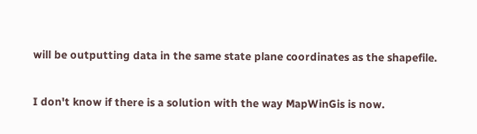will be outputting data in the same state plane coordinates as the shapefile.

I don't know if there is a solution with the way MapWinGis is now.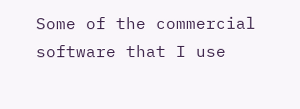Some of the commercial software that I use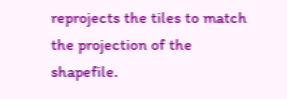reprojects the tiles to match the projection of the shapefile.